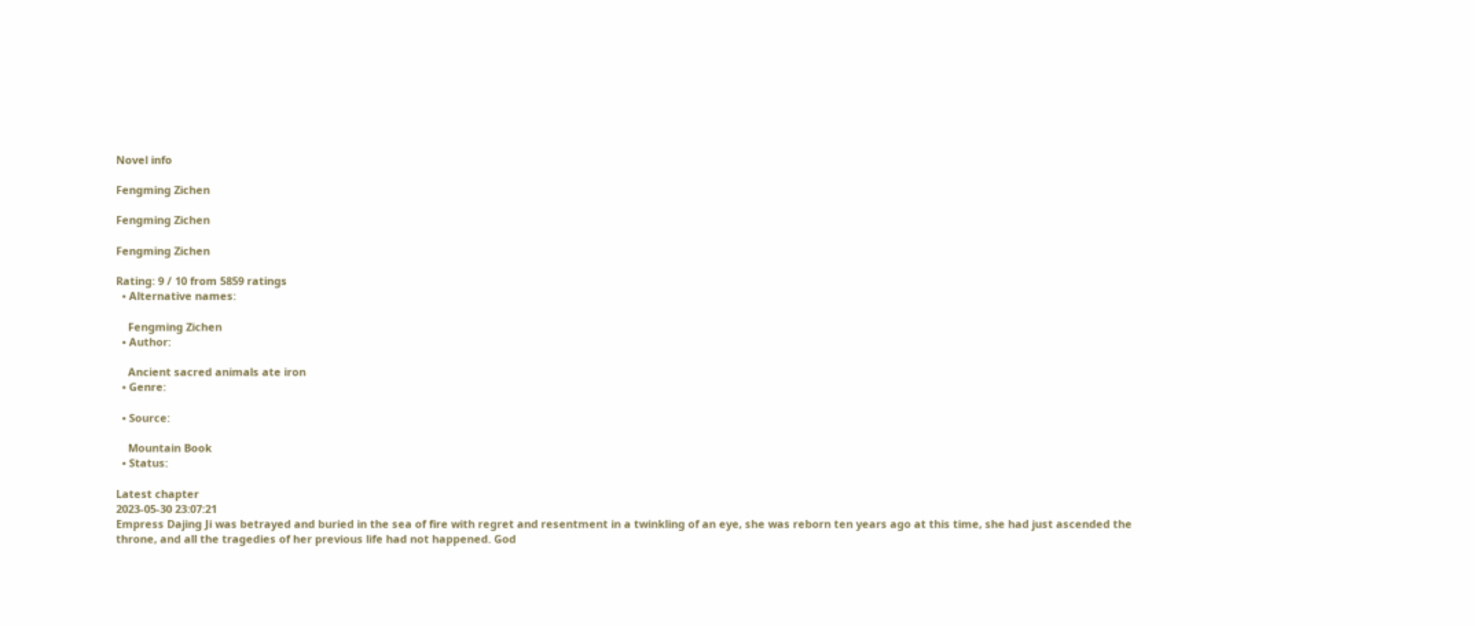Novel info

Fengming Zichen

Fengming Zichen

Fengming Zichen

Rating: 9 / 10 from 5859 ratings
  • Alternative names:

    Fengming Zichen
  • Author:

    Ancient sacred animals ate iron
  • Genre:

  • Source:

    Mountain Book
  • Status:

Latest chapter
2023-05-30 23:07:21
Empress Dajing Ji was betrayed and buried in the sea of fire with regret and resentment in a twinkling of an eye, she was reborn ten years ago at this time, she had just ascended the throne, and all the tragedies of her previous life had not happened. God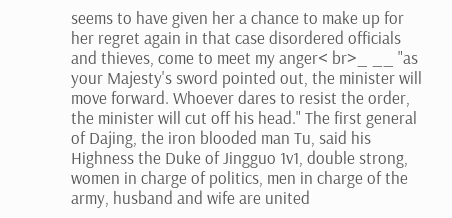seems to have given her a chance to make up for her regret again in that case disordered officials and thieves, come to meet my anger< br>_ __ "as your Majesty's sword pointed out, the minister will move forward. Whoever dares to resist the order, the minister will cut off his head." The first general of Dajing, the iron blooded man Tu, said his Highness the Duke of Jingguo 1v1, double strong, women in charge of politics, men in charge of the army, husband and wife are united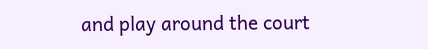and play around the court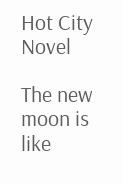Hot City Novel

The new moon is like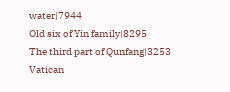water|7944
Old six of Yin family|8295
The third part of Qunfang|3253
Vatican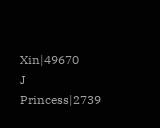Xin|49670
J Princess|2739